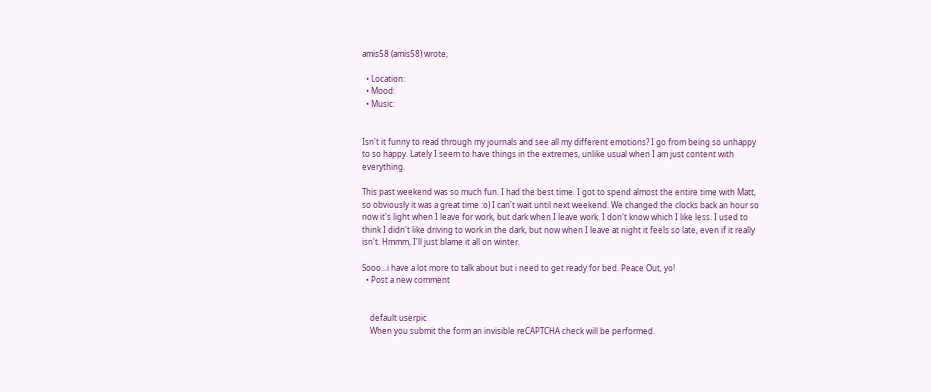amis58 (amis58) wrote,

  • Location:
  • Mood:
  • Music:


Isn't it funny to read through my journals and see all my different emotions? I go from being so unhappy to so happy. Lately I seem to have things in the extremes, unlike usual when I am just content with everything.

This past weekend was so much fun. I had the best time. I got to spend almost the entire time with Matt, so obviously it was a great time :o) I can't wait until next weekend. We changed the clocks back an hour so now it's light when I leave for work, but dark when I leave work. I don't know which I like less. I used to think I didn't like driving to work in the dark, but now when I leave at night it feels so late, even if it really isn't. Hmmm, I'll just blame it all on winter.

Sooo...i have a lot more to talk about but i need to get ready for bed. Peace Out, yo!
  • Post a new comment


    default userpic
    When you submit the form an invisible reCAPTCHA check will be performed.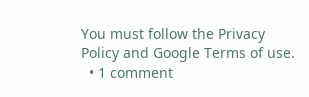You must follow the Privacy Policy and Google Terms of use.
  • 1 comment